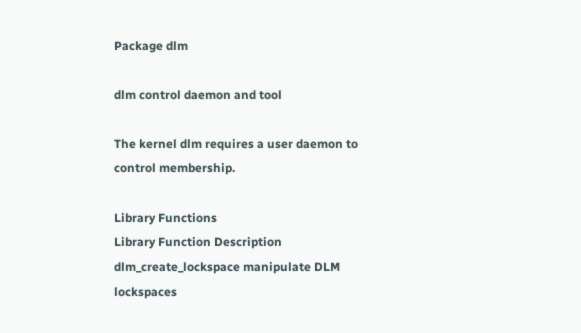Package dlm

dlm control daemon and tool

The kernel dlm requires a user daemon to control membership.

Library Functions
Library Function Description
dlm_create_lockspace manipulate DLM lockspaces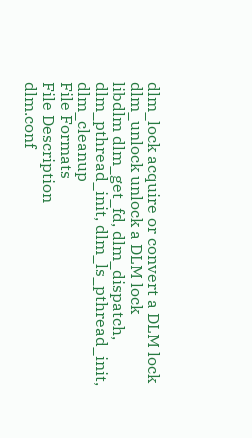dlm_lock acquire or convert a DLM lock
dlm_unlock unlock a DLM lock
libdlm dlm_get_fd, dlm_dispatch, dlm_pthread_init, dlm_ls_pthread_init, dlm_cleanup
File Formats
File Description
dlm.conf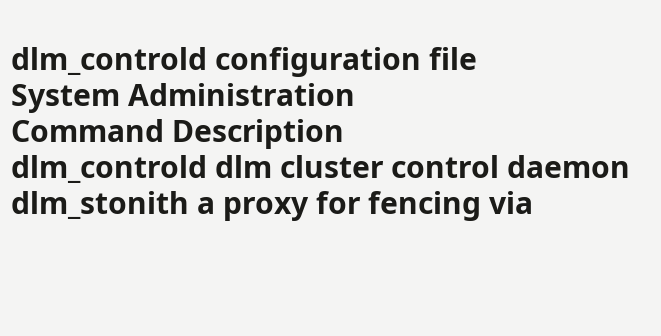dlm_controld configuration file
System Administration
Command Description
dlm_controld dlm cluster control daemon
dlm_stonith a proxy for fencing via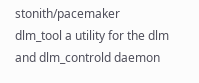stonith/pacemaker
dlm_tool a utility for the dlm and dlm_controld daemon